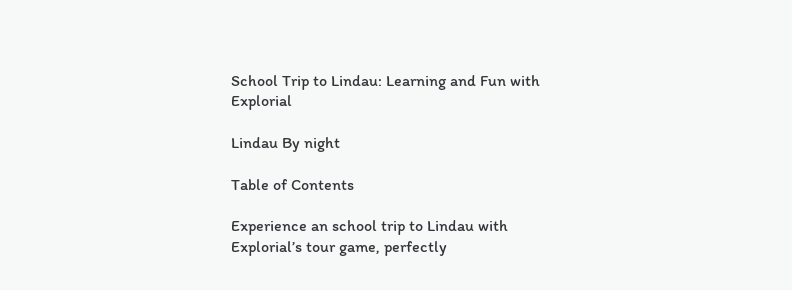School Trip to Lindau: Learning and Fun with Explorial

Lindau By night

Table of Contents

Experience an school trip to Lindau with Explorial’s tour game, perfectly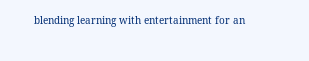blending learning with entertainment for an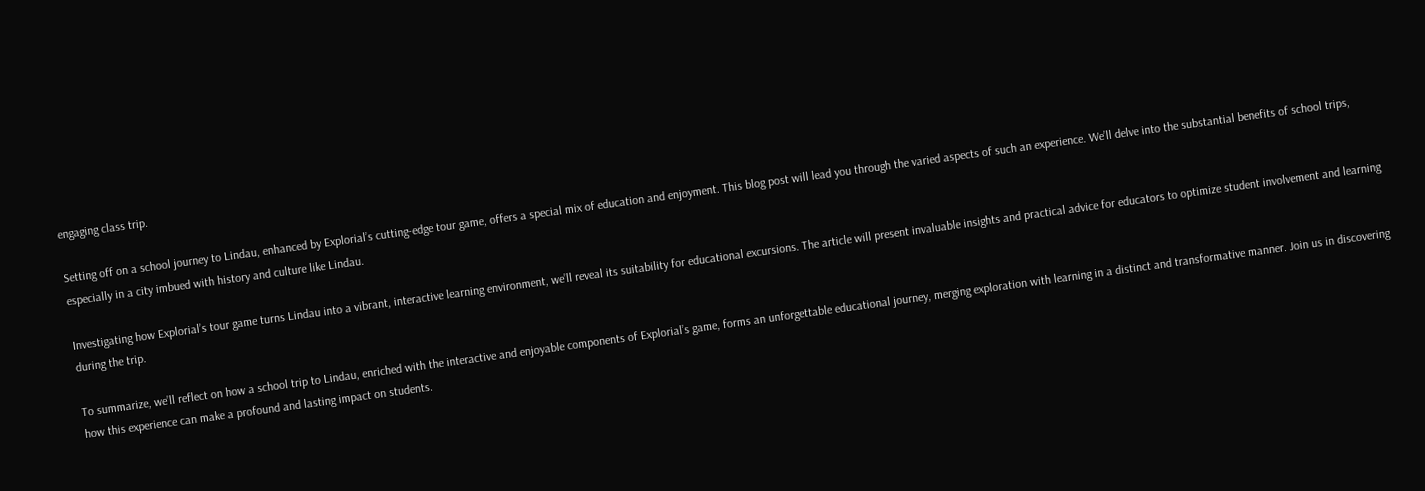engaging class trip.

Setting off on a school journey to Lindau, enhanced by Explorial’s cutting-edge tour game, offers a special mix of education and enjoyment. This blog post will lead you through the varied aspects of such an experience. We’ll delve into the substantial benefits of school trips, especially in a city imbued with history and culture like Lindau.

Investigating how Explorial’s tour game turns Lindau into a vibrant, interactive learning environment, we’ll reveal its suitability for educational excursions. The article will present invaluable insights and practical advice for educators to optimize student involvement and learning during the trip.

To summarize, we’ll reflect on how a school trip to Lindau, enriched with the interactive and enjoyable components of Explorial’s game, forms an unforgettable educational journey, merging exploration with learning in a distinct and transformative manner. Join us in discovering how this experience can make a profound and lasting impact on students.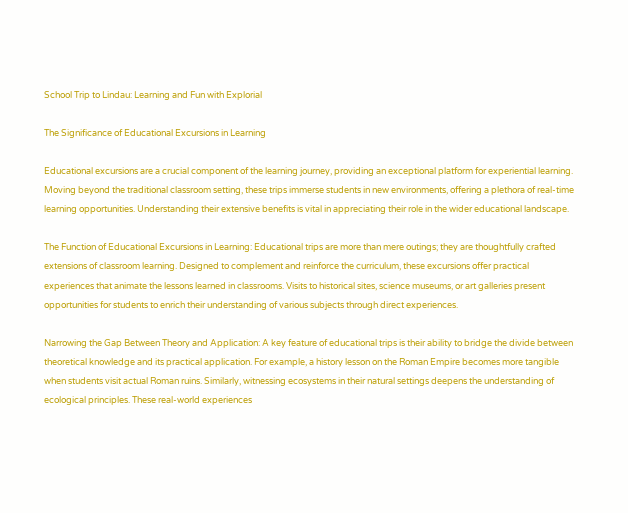School Trip to Lindau: Learning and Fun with Explorial

The Significance of Educational Excursions in Learning

Educational excursions are a crucial component of the learning journey, providing an exceptional platform for experiential learning. Moving beyond the traditional classroom setting, these trips immerse students in new environments, offering a plethora of real-time learning opportunities. Understanding their extensive benefits is vital in appreciating their role in the wider educational landscape.

The Function of Educational Excursions in Learning: Educational trips are more than mere outings; they are thoughtfully crafted extensions of classroom learning. Designed to complement and reinforce the curriculum, these excursions offer practical experiences that animate the lessons learned in classrooms. Visits to historical sites, science museums, or art galleries present opportunities for students to enrich their understanding of various subjects through direct experiences.

Narrowing the Gap Between Theory and Application: A key feature of educational trips is their ability to bridge the divide between theoretical knowledge and its practical application. For example, a history lesson on the Roman Empire becomes more tangible when students visit actual Roman ruins. Similarly, witnessing ecosystems in their natural settings deepens the understanding of ecological principles. These real-world experiences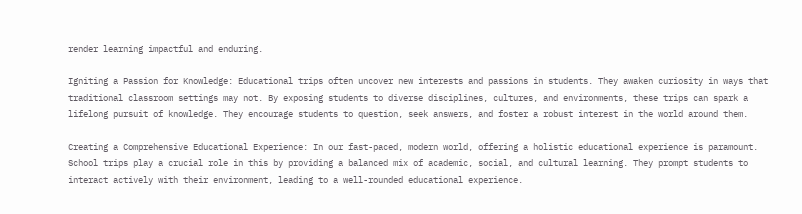render learning impactful and enduring.

Igniting a Passion for Knowledge: Educational trips often uncover new interests and passions in students. They awaken curiosity in ways that traditional classroom settings may not. By exposing students to diverse disciplines, cultures, and environments, these trips can spark a lifelong pursuit of knowledge. They encourage students to question, seek answers, and foster a robust interest in the world around them.

Creating a Comprehensive Educational Experience: In our fast-paced, modern world, offering a holistic educational experience is paramount. School trips play a crucial role in this by providing a balanced mix of academic, social, and cultural learning. They prompt students to interact actively with their environment, leading to a well-rounded educational experience.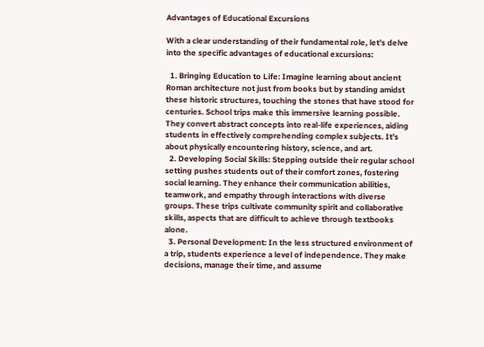Advantages of Educational Excursions

With a clear understanding of their fundamental role, let’s delve into the specific advantages of educational excursions:

  1. Bringing Education to Life: Imagine learning about ancient Roman architecture not just from books but by standing amidst these historic structures, touching the stones that have stood for centuries. School trips make this immersive learning possible. They convert abstract concepts into real-life experiences, aiding students in effectively comprehending complex subjects. It’s about physically encountering history, science, and art.
  2. Developing Social Skills: Stepping outside their regular school setting pushes students out of their comfort zones, fostering social learning. They enhance their communication abilities, teamwork, and empathy through interactions with diverse groups. These trips cultivate community spirit and collaborative skills, aspects that are difficult to achieve through textbooks alone.
  3. Personal Development: In the less structured environment of a trip, students experience a level of independence. They make decisions, manage their time, and assume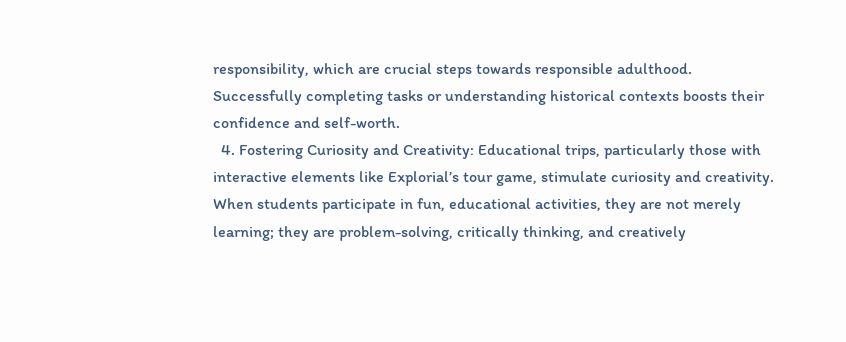responsibility, which are crucial steps towards responsible adulthood. Successfully completing tasks or understanding historical contexts boosts their confidence and self-worth.
  4. Fostering Curiosity and Creativity: Educational trips, particularly those with interactive elements like Explorial’s tour game, stimulate curiosity and creativity. When students participate in fun, educational activities, they are not merely learning; they are problem-solving, critically thinking, and creatively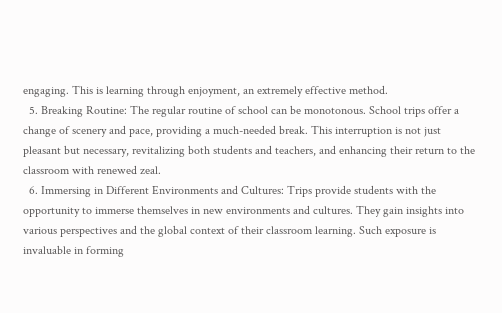engaging. This is learning through enjoyment, an extremely effective method.
  5. Breaking Routine: The regular routine of school can be monotonous. School trips offer a change of scenery and pace, providing a much-needed break. This interruption is not just pleasant but necessary, revitalizing both students and teachers, and enhancing their return to the classroom with renewed zeal.
  6. Immersing in Different Environments and Cultures: Trips provide students with the opportunity to immerse themselves in new environments and cultures. They gain insights into various perspectives and the global context of their classroom learning. Such exposure is invaluable in forming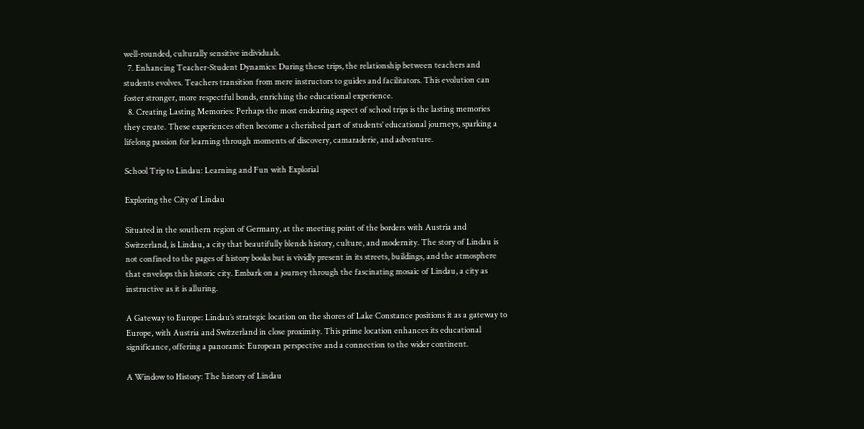well-rounded, culturally sensitive individuals.
  7. Enhancing Teacher-Student Dynamics: During these trips, the relationship between teachers and students evolves. Teachers transition from mere instructors to guides and facilitators. This evolution can foster stronger, more respectful bonds, enriching the educational experience.
  8. Creating Lasting Memories: Perhaps the most endearing aspect of school trips is the lasting memories they create. These experiences often become a cherished part of students’ educational journeys, sparking a lifelong passion for learning through moments of discovery, camaraderie, and adventure.

School Trip to Lindau: Learning and Fun with Explorial

Exploring the City of Lindau

Situated in the southern region of Germany, at the meeting point of the borders with Austria and Switzerland, is Lindau, a city that beautifully blends history, culture, and modernity. The story of Lindau is not confined to the pages of history books but is vividly present in its streets, buildings, and the atmosphere that envelops this historic city. Embark on a journey through the fascinating mosaic of Lindau, a city as instructive as it is alluring.

A Gateway to Europe: Lindau’s strategic location on the shores of Lake Constance positions it as a gateway to Europe, with Austria and Switzerland in close proximity. This prime location enhances its educational significance, offering a panoramic European perspective and a connection to the wider continent.

A Window to History: The history of Lindau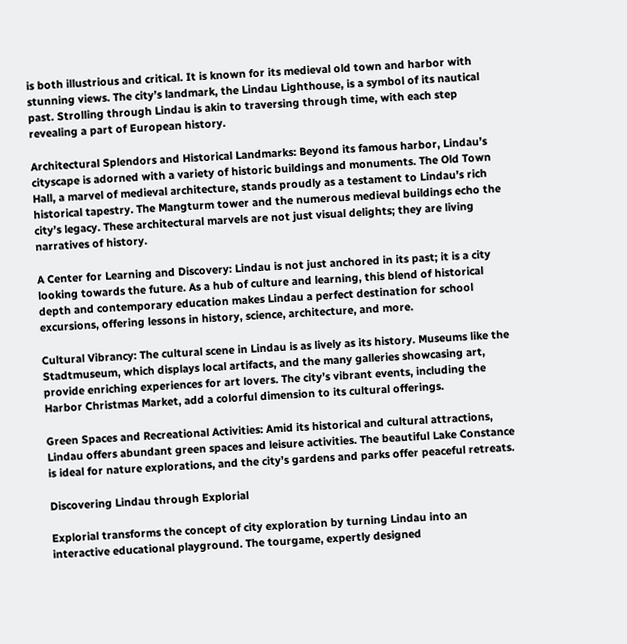is both illustrious and critical. It is known for its medieval old town and harbor with stunning views. The city’s landmark, the Lindau Lighthouse, is a symbol of its nautical past. Strolling through Lindau is akin to traversing through time, with each step revealing a part of European history.

Architectural Splendors and Historical Landmarks: Beyond its famous harbor, Lindau’s cityscape is adorned with a variety of historic buildings and monuments. The Old Town Hall, a marvel of medieval architecture, stands proudly as a testament to Lindau’s rich historical tapestry. The Mangturm tower and the numerous medieval buildings echo the city’s legacy. These architectural marvels are not just visual delights; they are living narratives of history.

A Center for Learning and Discovery: Lindau is not just anchored in its past; it is a city looking towards the future. As a hub of culture and learning, this blend of historical depth and contemporary education makes Lindau a perfect destination for school excursions, offering lessons in history, science, architecture, and more.

Cultural Vibrancy: The cultural scene in Lindau is as lively as its history. Museums like the Stadtmuseum, which displays local artifacts, and the many galleries showcasing art, provide enriching experiences for art lovers. The city’s vibrant events, including the Harbor Christmas Market, add a colorful dimension to its cultural offerings.

Green Spaces and Recreational Activities: Amid its historical and cultural attractions, Lindau offers abundant green spaces and leisure activities. The beautiful Lake Constance is ideal for nature explorations, and the city’s gardens and parks offer peaceful retreats.

Discovering Lindau through Explorial

Explorial transforms the concept of city exploration by turning Lindau into an interactive educational playground. The tourgame, expertly designed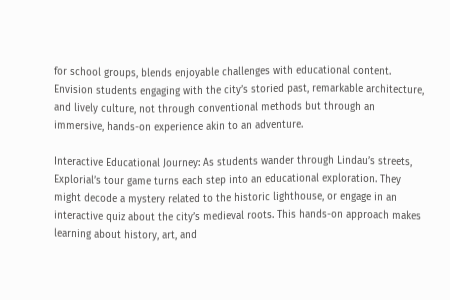for school groups, blends enjoyable challenges with educational content. Envision students engaging with the city’s storied past, remarkable architecture, and lively culture, not through conventional methods but through an immersive, hands-on experience akin to an adventure.

Interactive Educational Journey: As students wander through Lindau’s streets, Explorial’s tour game turns each step into an educational exploration. They might decode a mystery related to the historic lighthouse, or engage in an interactive quiz about the city’s medieval roots. This hands-on approach makes learning about history, art, and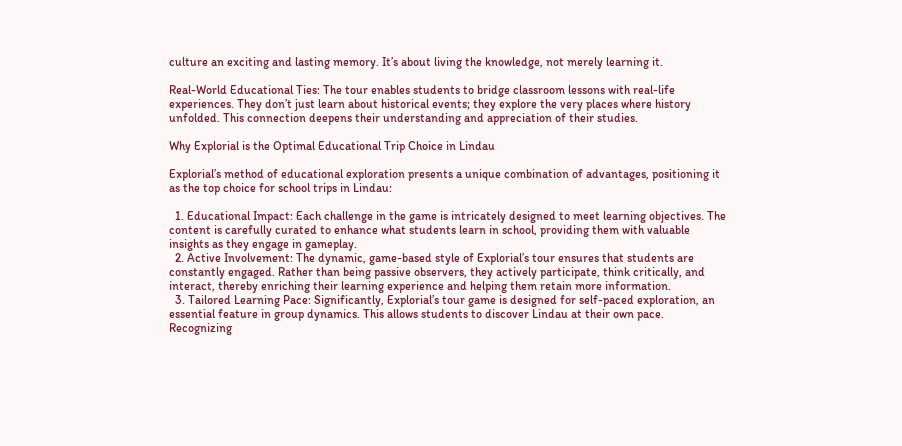culture an exciting and lasting memory. It’s about living the knowledge, not merely learning it.

Real-World Educational Ties: The tour enables students to bridge classroom lessons with real-life experiences. They don’t just learn about historical events; they explore the very places where history unfolded. This connection deepens their understanding and appreciation of their studies.

Why Explorial is the Optimal Educational Trip Choice in Lindau

Explorial’s method of educational exploration presents a unique combination of advantages, positioning it as the top choice for school trips in Lindau:

  1. Educational Impact: Each challenge in the game is intricately designed to meet learning objectives. The content is carefully curated to enhance what students learn in school, providing them with valuable insights as they engage in gameplay.
  2. Active Involvement: The dynamic, game-based style of Explorial’s tour ensures that students are constantly engaged. Rather than being passive observers, they actively participate, think critically, and interact, thereby enriching their learning experience and helping them retain more information.
  3. Tailored Learning Pace: Significantly, Explorial’s tour game is designed for self-paced exploration, an essential feature in group dynamics. This allows students to discover Lindau at their own pace. Recognizing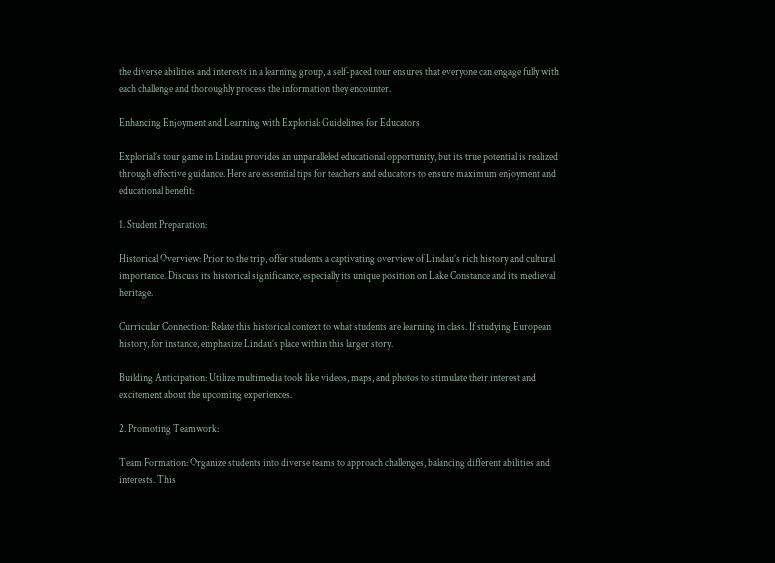the diverse abilities and interests in a learning group, a self-paced tour ensures that everyone can engage fully with each challenge and thoroughly process the information they encounter.

Enhancing Enjoyment and Learning with Explorial: Guidelines for Educators

Explorial’s tour game in Lindau provides an unparalleled educational opportunity, but its true potential is realized through effective guidance. Here are essential tips for teachers and educators to ensure maximum enjoyment and educational benefit:

1. Student Preparation:

Historical Overview: Prior to the trip, offer students a captivating overview of Lindau’s rich history and cultural importance. Discuss its historical significance, especially its unique position on Lake Constance and its medieval heritage.

Curricular Connection: Relate this historical context to what students are learning in class. If studying European history, for instance, emphasize Lindau’s place within this larger story.

Building Anticipation: Utilize multimedia tools like videos, maps, and photos to stimulate their interest and excitement about the upcoming experiences.

2. Promoting Teamwork:

Team Formation: Organize students into diverse teams to approach challenges, balancing different abilities and interests. This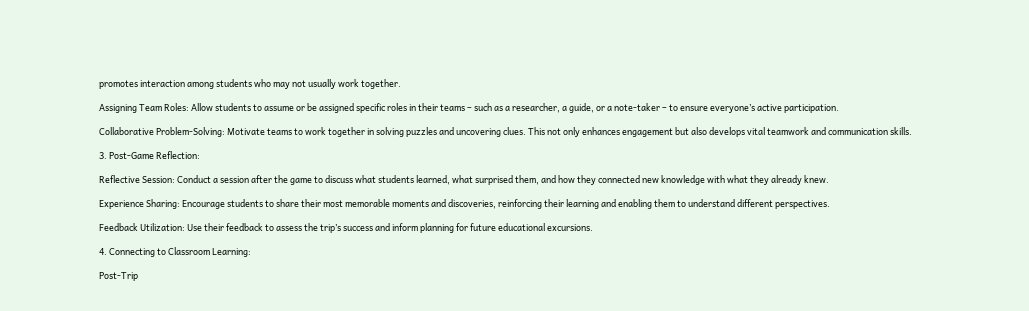promotes interaction among students who may not usually work together.

Assigning Team Roles: Allow students to assume or be assigned specific roles in their teams – such as a researcher, a guide, or a note-taker – to ensure everyone’s active participation.

Collaborative Problem-Solving: Motivate teams to work together in solving puzzles and uncovering clues. This not only enhances engagement but also develops vital teamwork and communication skills.

3. Post-Game Reflection:

Reflective Session: Conduct a session after the game to discuss what students learned, what surprised them, and how they connected new knowledge with what they already knew.

Experience Sharing: Encourage students to share their most memorable moments and discoveries, reinforcing their learning and enabling them to understand different perspectives.

Feedback Utilization: Use their feedback to assess the trip’s success and inform planning for future educational excursions.

4. Connecting to Classroom Learning:

Post-Trip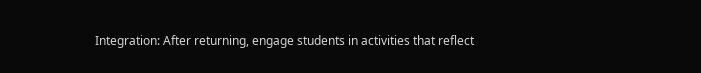Integration: After returning, engage students in activities that reflect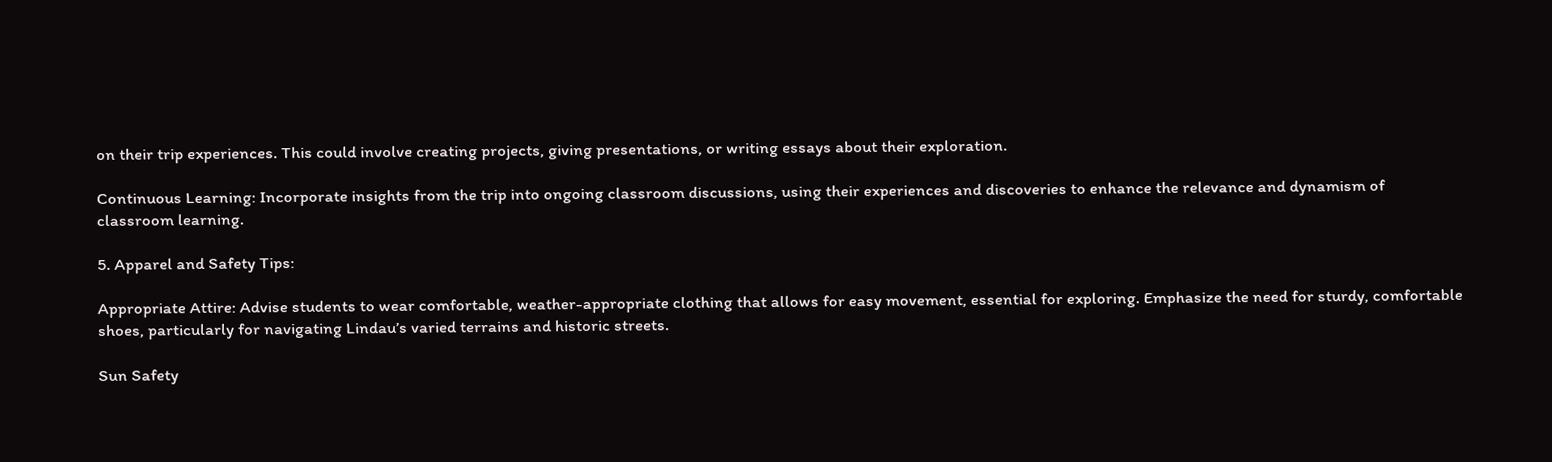on their trip experiences. This could involve creating projects, giving presentations, or writing essays about their exploration.

Continuous Learning: Incorporate insights from the trip into ongoing classroom discussions, using their experiences and discoveries to enhance the relevance and dynamism of classroom learning.

5. Apparel and Safety Tips:

Appropriate Attire: Advise students to wear comfortable, weather-appropriate clothing that allows for easy movement, essential for exploring. Emphasize the need for sturdy, comfortable shoes, particularly for navigating Lindau’s varied terrains and historic streets.

Sun Safety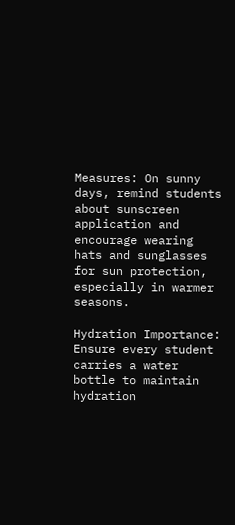Measures: On sunny days, remind students about sunscreen application and encourage wearing hats and sunglasses for sun protection, especially in warmer seasons.

Hydration Importance: Ensure every student carries a water bottle to maintain hydration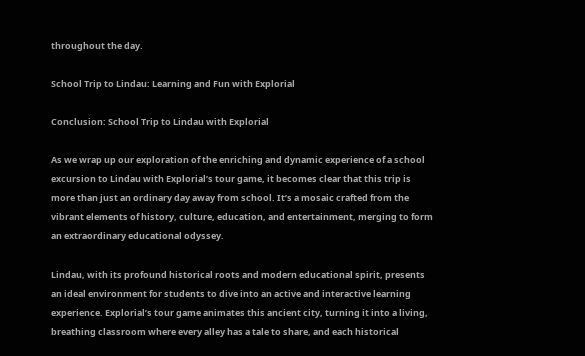throughout the day.

School Trip to Lindau: Learning and Fun with Explorial

Conclusion: School Trip to Lindau with Explorial

As we wrap up our exploration of the enriching and dynamic experience of a school excursion to Lindau with Explorial’s tour game, it becomes clear that this trip is more than just an ordinary day away from school. It’s a mosaic crafted from the vibrant elements of history, culture, education, and entertainment, merging to form an extraordinary educational odyssey.

Lindau, with its profound historical roots and modern educational spirit, presents an ideal environment for students to dive into an active and interactive learning experience. Explorial’s tour game animates this ancient city, turning it into a living, breathing classroom where every alley has a tale to share, and each historical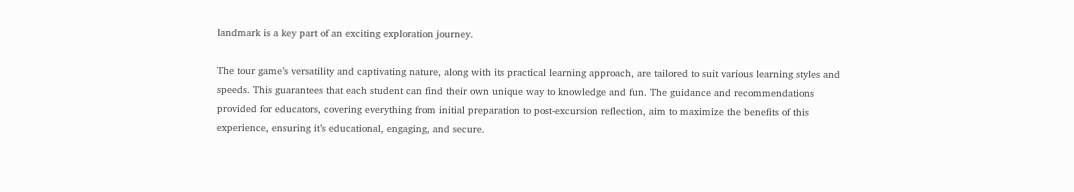landmark is a key part of an exciting exploration journey.

The tour game’s versatility and captivating nature, along with its practical learning approach, are tailored to suit various learning styles and speeds. This guarantees that each student can find their own unique way to knowledge and fun. The guidance and recommendations provided for educators, covering everything from initial preparation to post-excursion reflection, aim to maximize the benefits of this experience, ensuring it’s educational, engaging, and secure.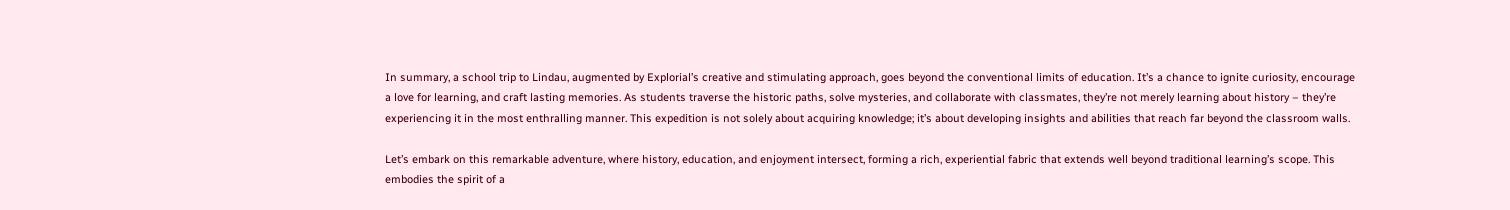In summary, a school trip to Lindau, augmented by Explorial’s creative and stimulating approach, goes beyond the conventional limits of education. It’s a chance to ignite curiosity, encourage a love for learning, and craft lasting memories. As students traverse the historic paths, solve mysteries, and collaborate with classmates, they’re not merely learning about history – they’re experiencing it in the most enthralling manner. This expedition is not solely about acquiring knowledge; it’s about developing insights and abilities that reach far beyond the classroom walls.

Let’s embark on this remarkable adventure, where history, education, and enjoyment intersect, forming a rich, experiential fabric that extends well beyond traditional learning’s scope. This embodies the spirit of a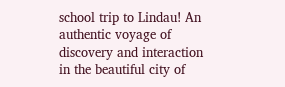school trip to Lindau! An authentic voyage of discovery and interaction in the beautiful city of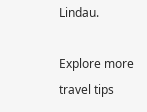Lindau.

Explore more travel tips